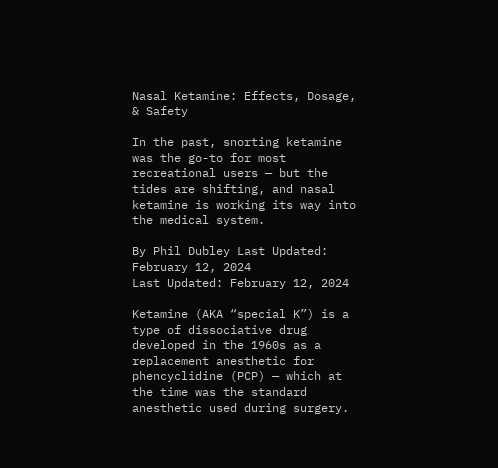Nasal Ketamine: Effects, Dosage, & Safety

In the past, snorting ketamine was the go-to for most recreational users — but the tides are shifting, and nasal ketamine is working its way into the medical system.

By Phil Dubley Last Updated: February 12, 2024
Last Updated: February 12, 2024

Ketamine (AKA “special K”) is a type of dissociative drug developed in the 1960s as a replacement anesthetic for phencyclidine (PCP) — which at the time was the standard anesthetic used during surgery.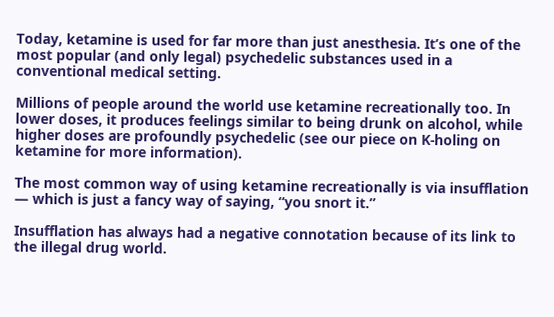Today, ketamine is used for far more than just anesthesia. It’s one of the most popular (and only legal) psychedelic substances used in a conventional medical setting.

Millions of people around the world use ketamine recreationally too. In lower doses, it produces feelings similar to being drunk on alcohol, while higher doses are profoundly psychedelic (see our piece on K-holing on ketamine for more information).

The most common way of using ketamine recreationally is via insufflation — which is just a fancy way of saying, “you snort it.”

Insufflation has always had a negative connotation because of its link to the illegal drug world.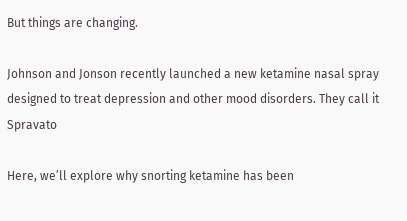But things are changing.

Johnson and Jonson recently launched a new ketamine nasal spray designed to treat depression and other mood disorders. They call it Spravato

Here, we’ll explore why snorting ketamine has been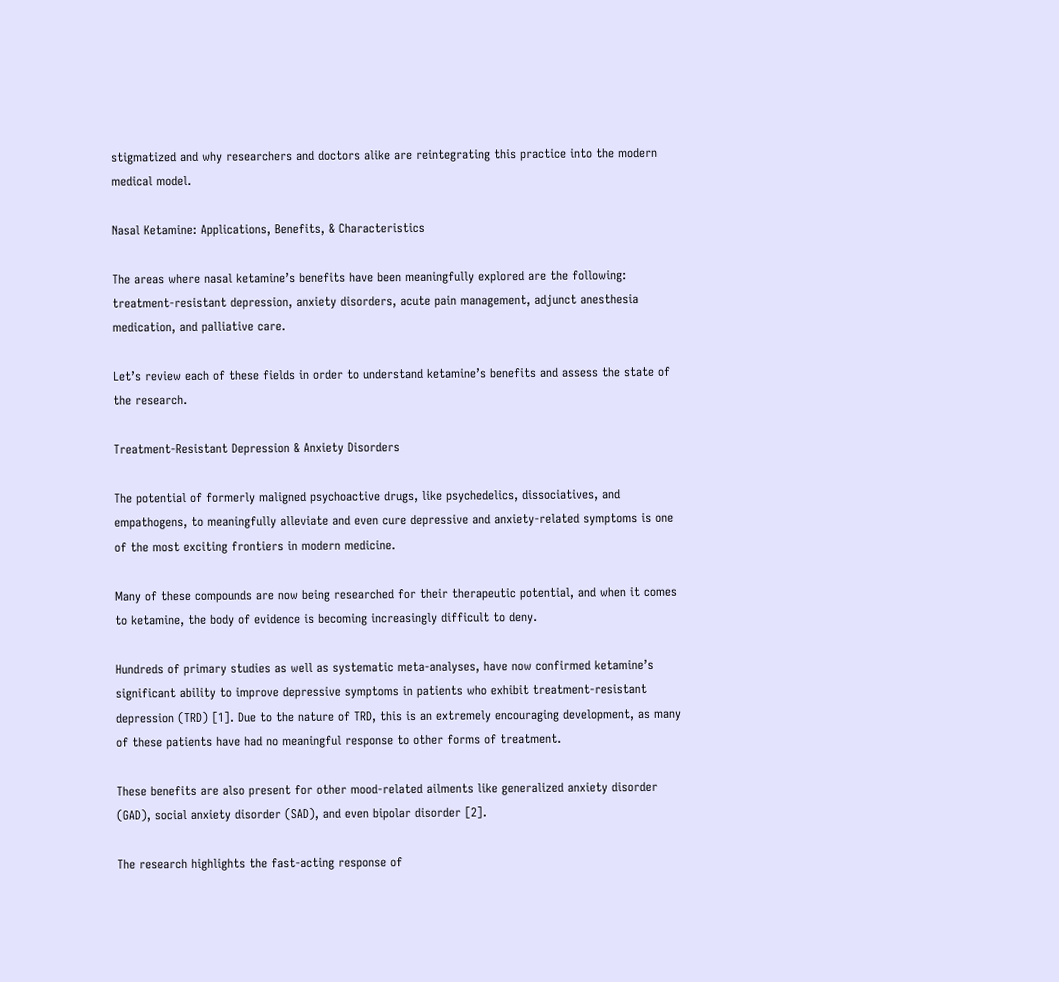stigmatized and why researchers and doctors alike are reintegrating this practice into the modern medical model.

Nasal Ketamine: Applications, Benefits, & Characteristics

The areas where nasal ketamine’s benefits have been meaningfully explored are the following: treatment-resistant depression, anxiety disorders, acute pain management, adjunct anesthesia medication, and palliative care.

Let’s review each of these fields in order to understand ketamine’s benefits and assess the state of the research.

Treatment-Resistant Depression & Anxiety Disorders

The potential of formerly maligned psychoactive drugs, like psychedelics, dissociatives, and empathogens, to meaningfully alleviate and even cure depressive and anxiety-related symptoms is one of the most exciting frontiers in modern medicine.

Many of these compounds are now being researched for their therapeutic potential, and when it comes to ketamine, the body of evidence is becoming increasingly difficult to deny.

Hundreds of primary studies as well as systematic meta-analyses, have now confirmed ketamine’s significant ability to improve depressive symptoms in patients who exhibit treatment-resistant depression (TRD) [1]. Due to the nature of TRD, this is an extremely encouraging development, as many of these patients have had no meaningful response to other forms of treatment.

These benefits are also present for other mood-related ailments like generalized anxiety disorder (GAD), social anxiety disorder (SAD), and even bipolar disorder [2].

The research highlights the fast-acting response of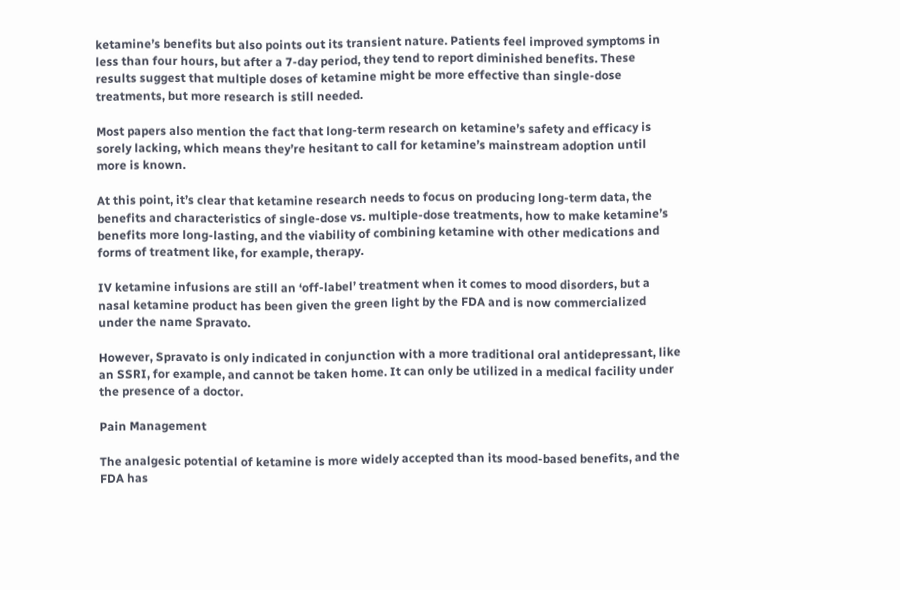ketamine’s benefits but also points out its transient nature. Patients feel improved symptoms in less than four hours, but after a 7-day period, they tend to report diminished benefits. These results suggest that multiple doses of ketamine might be more effective than single-dose treatments, but more research is still needed.

Most papers also mention the fact that long-term research on ketamine’s safety and efficacy is sorely lacking, which means they’re hesitant to call for ketamine’s mainstream adoption until more is known.

At this point, it’s clear that ketamine research needs to focus on producing long-term data, the benefits and characteristics of single-dose vs. multiple-dose treatments, how to make ketamine’s benefits more long-lasting, and the viability of combining ketamine with other medications and forms of treatment like, for example, therapy.

IV ketamine infusions are still an ‘off-label’ treatment when it comes to mood disorders, but a nasal ketamine product has been given the green light by the FDA and is now commercialized under the name Spravato.

However, Spravato is only indicated in conjunction with a more traditional oral antidepressant, like an SSRI, for example, and cannot be taken home. It can only be utilized in a medical facility under the presence of a doctor.

Pain Management

The analgesic potential of ketamine is more widely accepted than its mood-based benefits, and the FDA has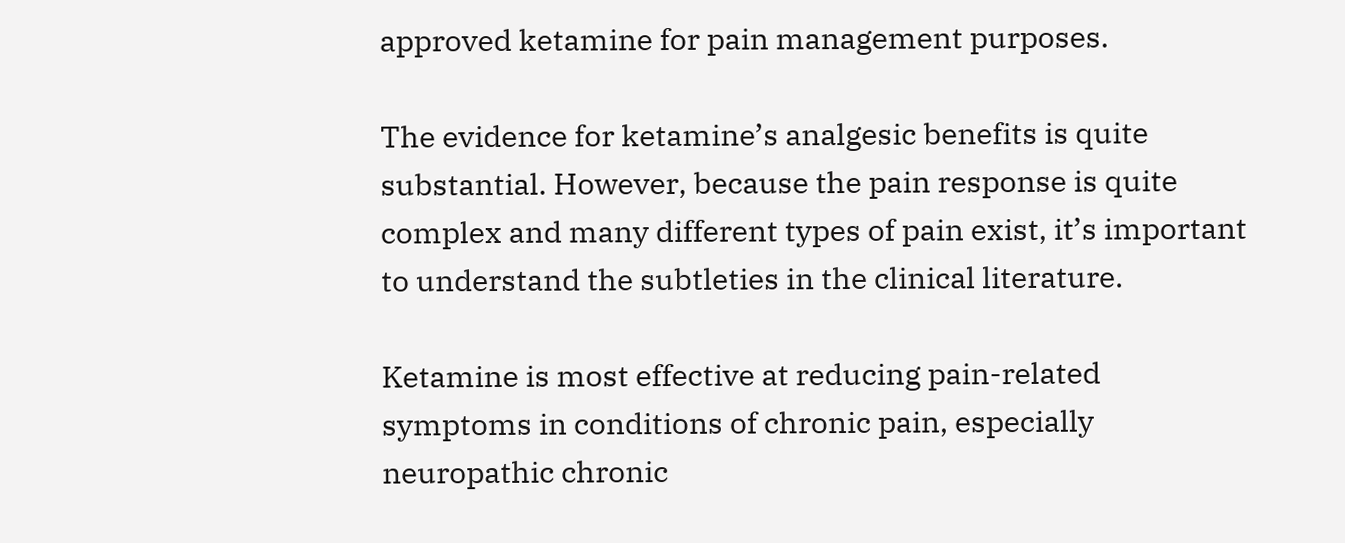approved ketamine for pain management purposes.

The evidence for ketamine’s analgesic benefits is quite substantial. However, because the pain response is quite complex and many different types of pain exist, it’s important to understand the subtleties in the clinical literature.

Ketamine is most effective at reducing pain-related symptoms in conditions of chronic pain, especially neuropathic chronic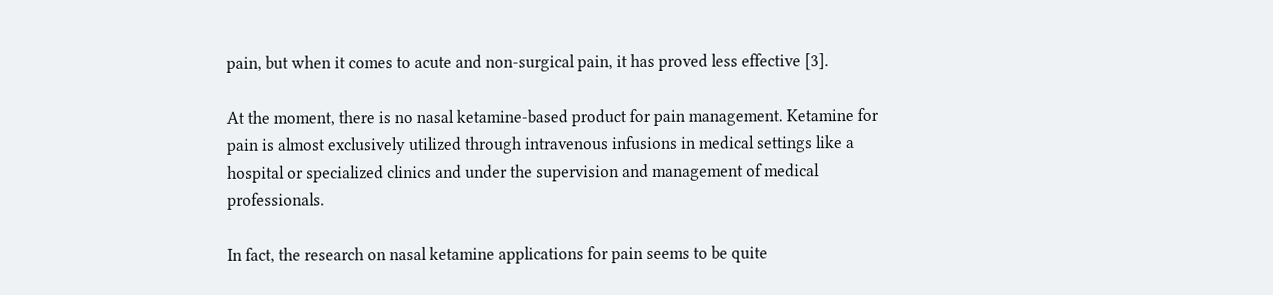pain, but when it comes to acute and non-surgical pain, it has proved less effective [3].

At the moment, there is no nasal ketamine-based product for pain management. Ketamine for pain is almost exclusively utilized through intravenous infusions in medical settings like a hospital or specialized clinics and under the supervision and management of medical professionals.

In fact, the research on nasal ketamine applications for pain seems to be quite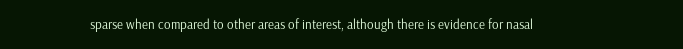sparse when compared to other areas of interest, although there is evidence for nasal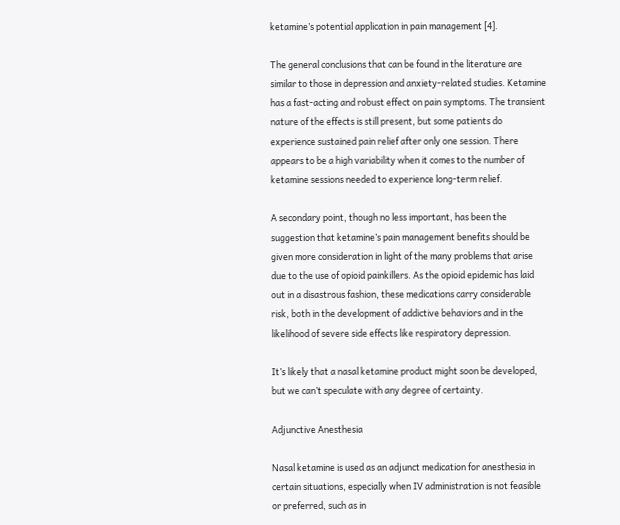ketamine’s potential application in pain management [4].

The general conclusions that can be found in the literature are similar to those in depression and anxiety-related studies. Ketamine has a fast-acting and robust effect on pain symptoms. The transient nature of the effects is still present, but some patients do experience sustained pain relief after only one session. There appears to be a high variability when it comes to the number of ketamine sessions needed to experience long-term relief.

A secondary point, though no less important, has been the suggestion that ketamine’s pain management benefits should be given more consideration in light of the many problems that arise due to the use of opioid painkillers. As the opioid epidemic has laid out in a disastrous fashion, these medications carry considerable risk, both in the development of addictive behaviors and in the likelihood of severe side effects like respiratory depression.

It’s likely that a nasal ketamine product might soon be developed, but we can’t speculate with any degree of certainty.

Adjunctive Anesthesia

Nasal ketamine is used as an adjunct medication for anesthesia in certain situations, especially when IV administration is not feasible or preferred, such as in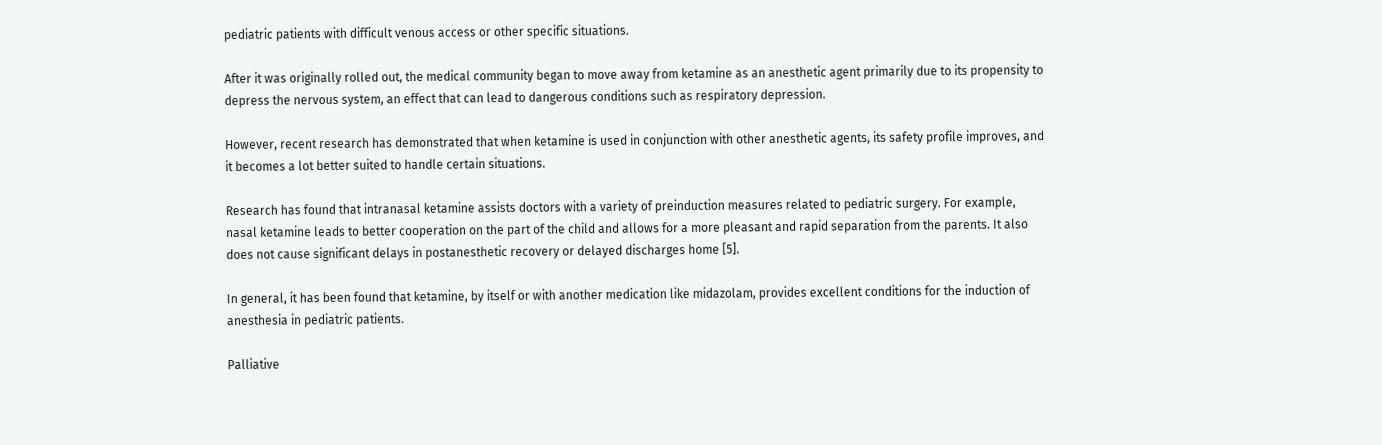pediatric patients with difficult venous access or other specific situations.

After it was originally rolled out, the medical community began to move away from ketamine as an anesthetic agent primarily due to its propensity to depress the nervous system, an effect that can lead to dangerous conditions such as respiratory depression.

However, recent research has demonstrated that when ketamine is used in conjunction with other anesthetic agents, its safety profile improves, and it becomes a lot better suited to handle certain situations.

Research has found that intranasal ketamine assists doctors with a variety of preinduction measures related to pediatric surgery. For example, nasal ketamine leads to better cooperation on the part of the child and allows for a more pleasant and rapid separation from the parents. It also does not cause significant delays in postanesthetic recovery or delayed discharges home [5].

In general, it has been found that ketamine, by itself or with another medication like midazolam, provides excellent conditions for the induction of anesthesia in pediatric patients.

Palliative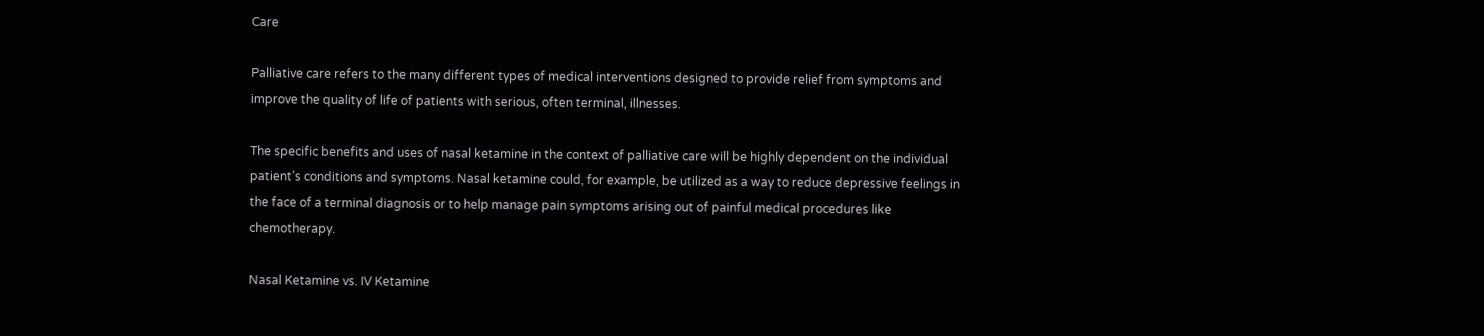Care

Palliative care refers to the many different types of medical interventions designed to provide relief from symptoms and improve the quality of life of patients with serious, often terminal, illnesses.

The specific benefits and uses of nasal ketamine in the context of palliative care will be highly dependent on the individual patient’s conditions and symptoms. Nasal ketamine could, for example, be utilized as a way to reduce depressive feelings in the face of a terminal diagnosis or to help manage pain symptoms arising out of painful medical procedures like chemotherapy.

Nasal Ketamine vs. IV Ketamine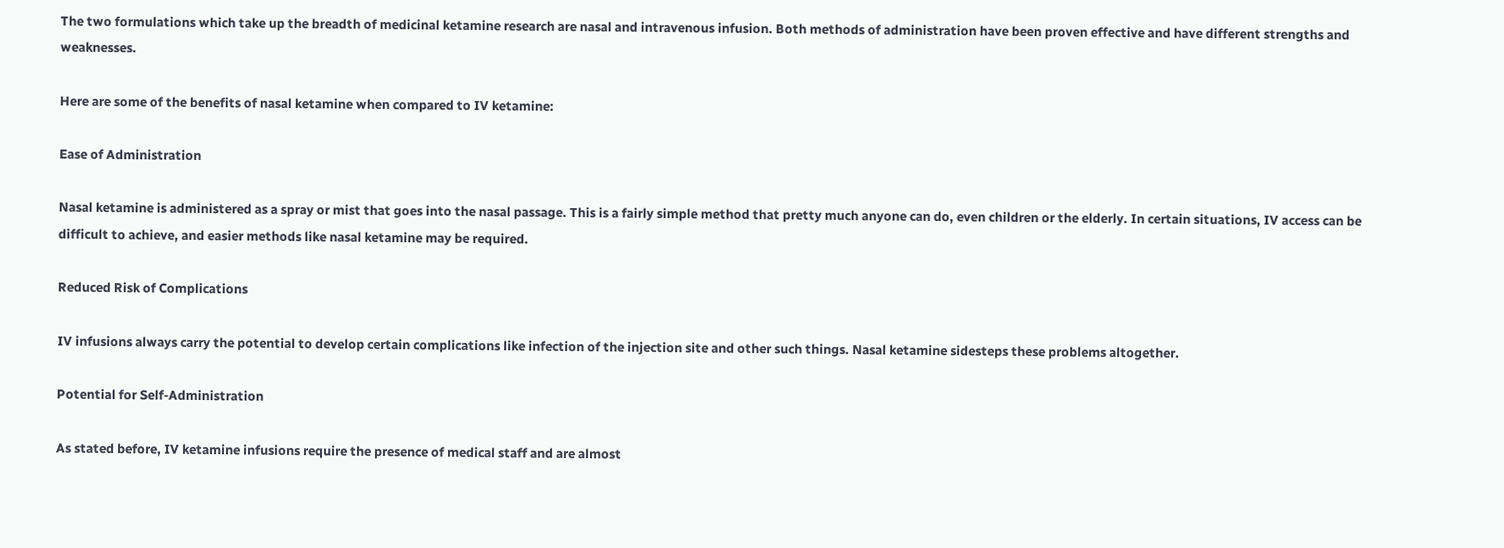The two formulations which take up the breadth of medicinal ketamine research are nasal and intravenous infusion. Both methods of administration have been proven effective and have different strengths and weaknesses.

Here are some of the benefits of nasal ketamine when compared to IV ketamine:

Ease of Administration

Nasal ketamine is administered as a spray or mist that goes into the nasal passage. This is a fairly simple method that pretty much anyone can do, even children or the elderly. In certain situations, IV access can be difficult to achieve, and easier methods like nasal ketamine may be required.

Reduced Risk of Complications

IV infusions always carry the potential to develop certain complications like infection of the injection site and other such things. Nasal ketamine sidesteps these problems altogether.

Potential for Self-Administration

As stated before, IV ketamine infusions require the presence of medical staff and are almost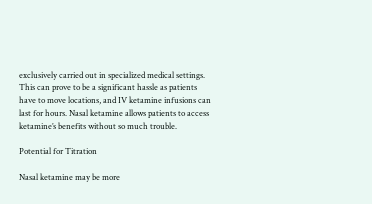exclusively carried out in specialized medical settings. This can prove to be a significant hassle as patients have to move locations, and IV ketamine infusions can last for hours. Nasal ketamine allows patients to access ketamine’s benefits without so much trouble.

Potential for Titration

Nasal ketamine may be more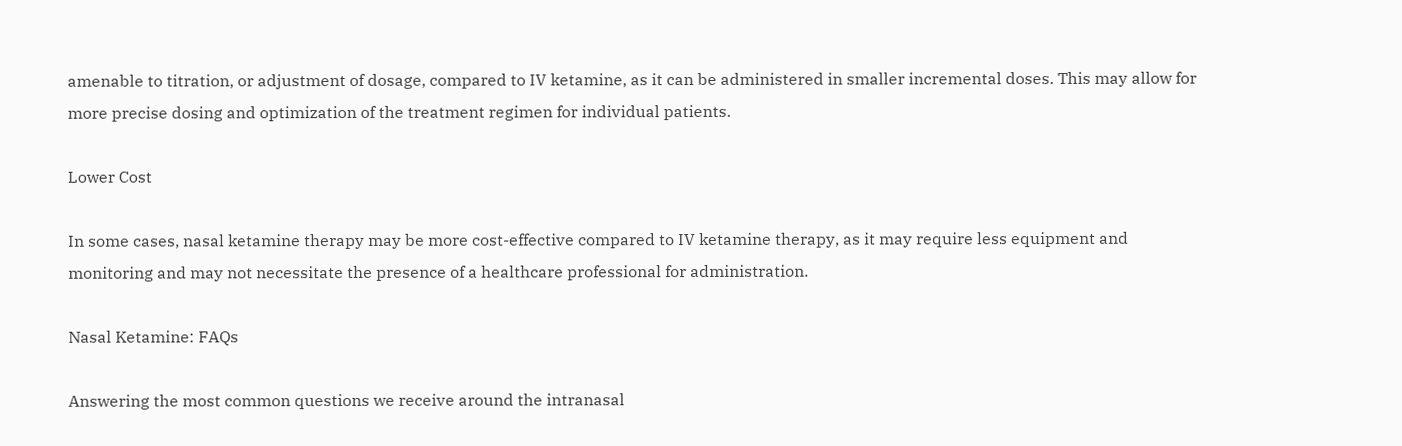amenable to titration, or adjustment of dosage, compared to IV ketamine, as it can be administered in smaller incremental doses. This may allow for more precise dosing and optimization of the treatment regimen for individual patients.

Lower Cost

In some cases, nasal ketamine therapy may be more cost-effective compared to IV ketamine therapy, as it may require less equipment and monitoring and may not necessitate the presence of a healthcare professional for administration.

Nasal Ketamine: FAQs

Answering the most common questions we receive around the intranasal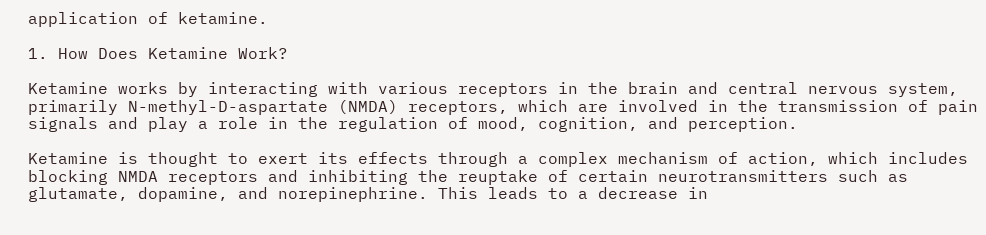application of ketamine.

1. How Does Ketamine Work?

Ketamine works by interacting with various receptors in the brain and central nervous system, primarily N-methyl-D-aspartate (NMDA) receptors, which are involved in the transmission of pain signals and play a role in the regulation of mood, cognition, and perception.

Ketamine is thought to exert its effects through a complex mechanism of action, which includes blocking NMDA receptors and inhibiting the reuptake of certain neurotransmitters such as glutamate, dopamine, and norepinephrine. This leads to a decrease in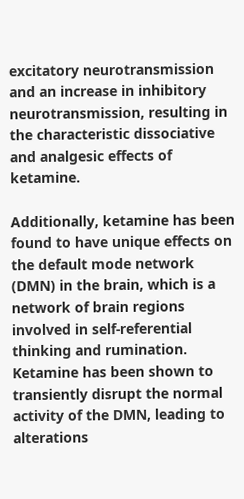excitatory neurotransmission and an increase in inhibitory neurotransmission, resulting in the characteristic dissociative and analgesic effects of ketamine.

Additionally, ketamine has been found to have unique effects on the default mode network (DMN) in the brain, which is a network of brain regions involved in self-referential thinking and rumination. Ketamine has been shown to transiently disrupt the normal activity of the DMN, leading to alterations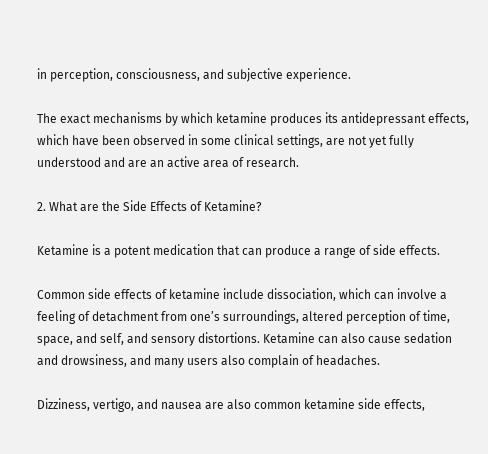in perception, consciousness, and subjective experience.

The exact mechanisms by which ketamine produces its antidepressant effects, which have been observed in some clinical settings, are not yet fully understood and are an active area of research.

2. What are the Side Effects of Ketamine?

Ketamine is a potent medication that can produce a range of side effects.

Common side effects of ketamine include dissociation, which can involve a feeling of detachment from one’s surroundings, altered perception of time, space, and self, and sensory distortions. Ketamine can also cause sedation and drowsiness, and many users also complain of headaches.

Dizziness, vertigo, and nausea are also common ketamine side effects,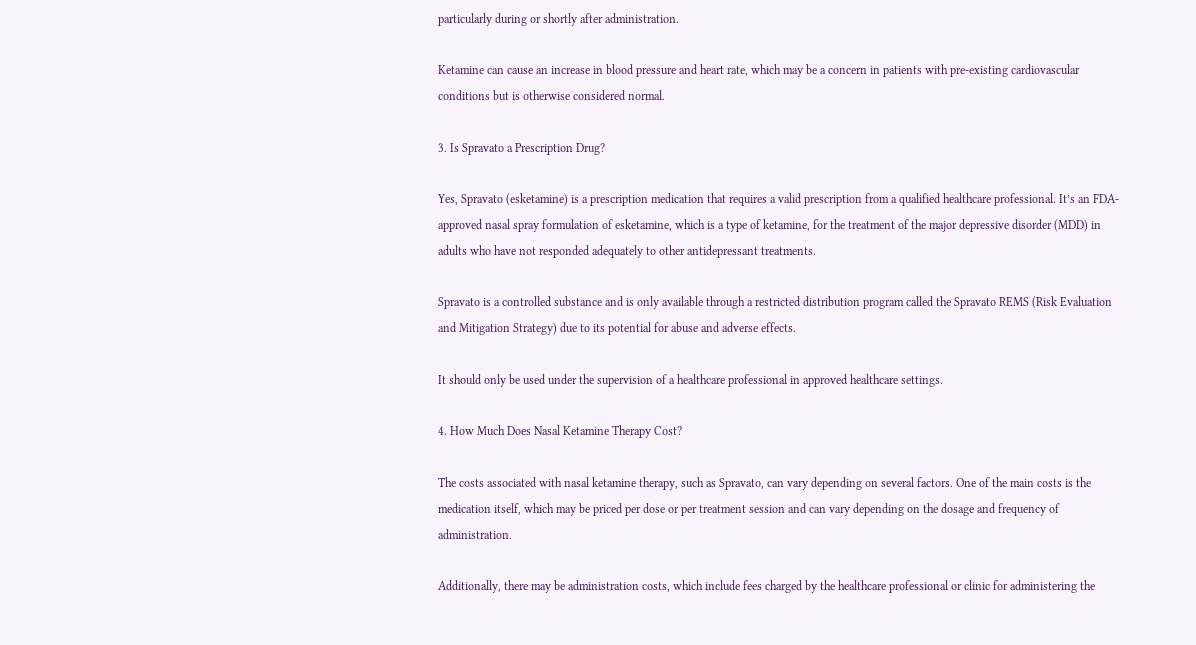particularly during or shortly after administration.

Ketamine can cause an increase in blood pressure and heart rate, which may be a concern in patients with pre-existing cardiovascular conditions but is otherwise considered normal.

3. Is Spravato a Prescription Drug?

Yes, Spravato (esketamine) is a prescription medication that requires a valid prescription from a qualified healthcare professional. It’s an FDA-approved nasal spray formulation of esketamine, which is a type of ketamine, for the treatment of the major depressive disorder (MDD) in adults who have not responded adequately to other antidepressant treatments.

Spravato is a controlled substance and is only available through a restricted distribution program called the Spravato REMS (Risk Evaluation and Mitigation Strategy) due to its potential for abuse and adverse effects.

It should only be used under the supervision of a healthcare professional in approved healthcare settings.

4. How Much Does Nasal Ketamine Therapy Cost?

The costs associated with nasal ketamine therapy, such as Spravato, can vary depending on several factors. One of the main costs is the medication itself, which may be priced per dose or per treatment session and can vary depending on the dosage and frequency of administration.

Additionally, there may be administration costs, which include fees charged by the healthcare professional or clinic for administering the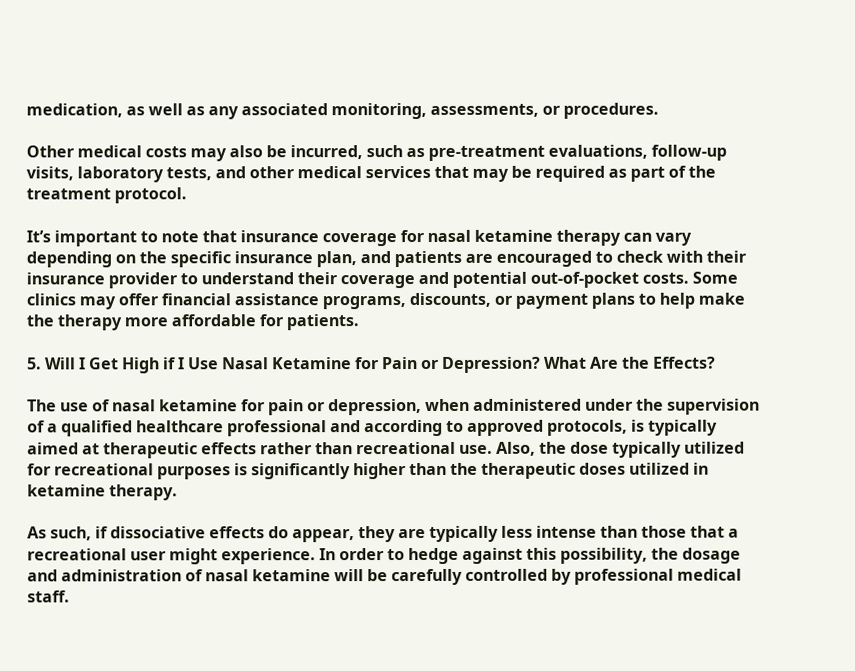medication, as well as any associated monitoring, assessments, or procedures.

Other medical costs may also be incurred, such as pre-treatment evaluations, follow-up visits, laboratory tests, and other medical services that may be required as part of the treatment protocol.

It’s important to note that insurance coverage for nasal ketamine therapy can vary depending on the specific insurance plan, and patients are encouraged to check with their insurance provider to understand their coverage and potential out-of-pocket costs. Some clinics may offer financial assistance programs, discounts, or payment plans to help make the therapy more affordable for patients.

5. Will I Get High if I Use Nasal Ketamine for Pain or Depression? What Are the Effects?

The use of nasal ketamine for pain or depression, when administered under the supervision of a qualified healthcare professional and according to approved protocols, is typically aimed at therapeutic effects rather than recreational use. Also, the dose typically utilized for recreational purposes is significantly higher than the therapeutic doses utilized in ketamine therapy.

As such, if dissociative effects do appear, they are typically less intense than those that a recreational user might experience. In order to hedge against this possibility, the dosage and administration of nasal ketamine will be carefully controlled by professional medical staff.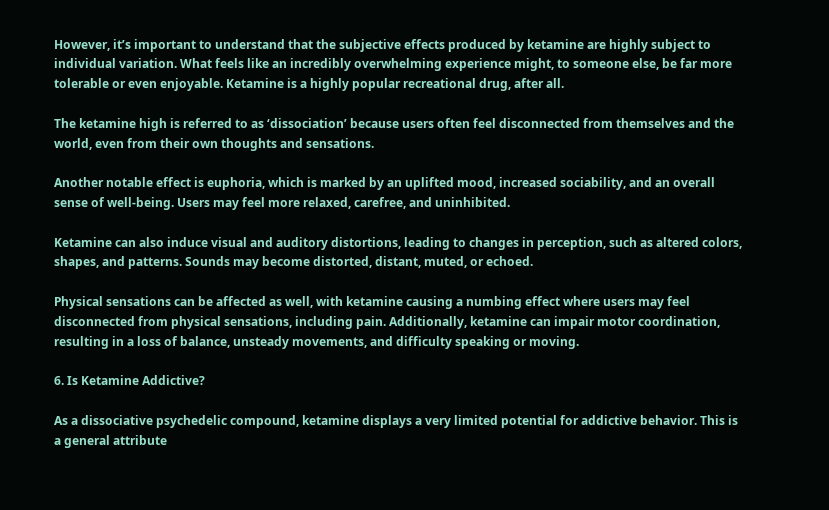However, it’s important to understand that the subjective effects produced by ketamine are highly subject to individual variation. What feels like an incredibly overwhelming experience might, to someone else, be far more tolerable or even enjoyable. Ketamine is a highly popular recreational drug, after all.

The ketamine high is referred to as ‘dissociation’ because users often feel disconnected from themselves and the world, even from their own thoughts and sensations.

Another notable effect is euphoria, which is marked by an uplifted mood, increased sociability, and an overall sense of well-being. Users may feel more relaxed, carefree, and uninhibited.

Ketamine can also induce visual and auditory distortions, leading to changes in perception, such as altered colors, shapes, and patterns. Sounds may become distorted, distant, muted, or echoed.

Physical sensations can be affected as well, with ketamine causing a numbing effect where users may feel disconnected from physical sensations, including pain. Additionally, ketamine can impair motor coordination, resulting in a loss of balance, unsteady movements, and difficulty speaking or moving.

6. Is Ketamine Addictive?

As a dissociative psychedelic compound, ketamine displays a very limited potential for addictive behavior. This is a general attribute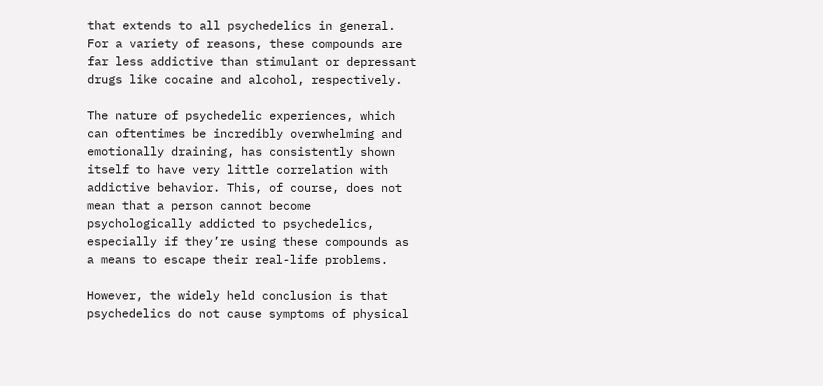that extends to all psychedelics in general. For a variety of reasons, these compounds are far less addictive than stimulant or depressant drugs like cocaine and alcohol, respectively.

The nature of psychedelic experiences, which can oftentimes be incredibly overwhelming and emotionally draining, has consistently shown itself to have very little correlation with addictive behavior. This, of course, does not mean that a person cannot become psychologically addicted to psychedelics, especially if they’re using these compounds as a means to escape their real-life problems.

However, the widely held conclusion is that psychedelics do not cause symptoms of physical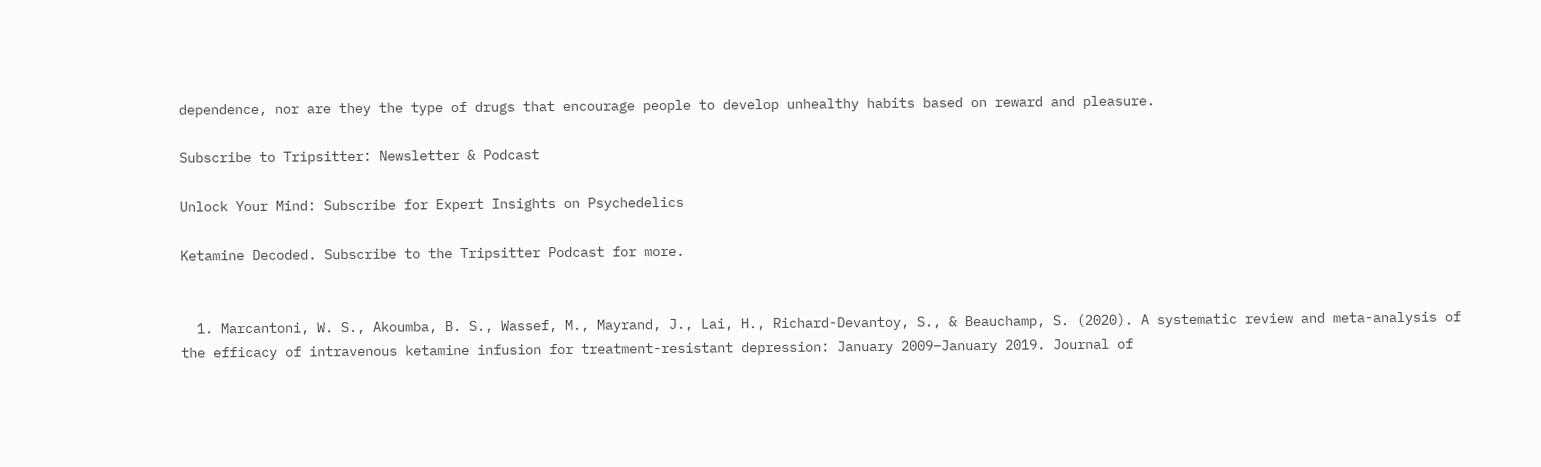dependence, nor are they the type of drugs that encourage people to develop unhealthy habits based on reward and pleasure.

Subscribe to Tripsitter: Newsletter & Podcast

Unlock Your Mind: Subscribe for Expert Insights on Psychedelics

Ketamine Decoded. Subscribe to the Tripsitter Podcast for more.


  1. Marcantoni, W. S., Akoumba, B. S., Wassef, M., Mayrand, J., Lai, H., Richard-Devantoy, S., & Beauchamp, S. (2020). A systematic review and meta-analysis of the efficacy of intravenous ketamine infusion for treatment-resistant depression: January 2009–January 2019. Journal of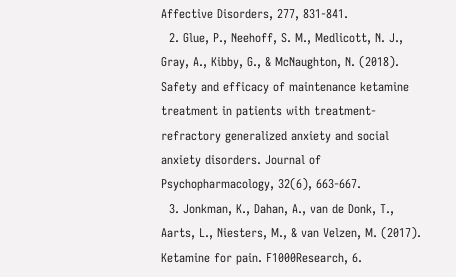Affective Disorders, 277, 831-841.
  2. Glue, P., Neehoff, S. M., Medlicott, N. J., Gray, A., Kibby, G., & McNaughton, N. (2018). Safety and efficacy of maintenance ketamine treatment in patients with treatment-refractory generalized anxiety and social anxiety disorders. Journal of Psychopharmacology, 32(6), 663-667.
  3. Jonkman, K., Dahan, A., van de Donk, T., Aarts, L., Niesters, M., & van Velzen, M. (2017). Ketamine for pain. F1000Research, 6.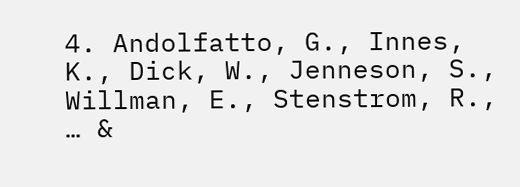4. Andolfatto, G., Innes, K., Dick, W., Jenneson, S., Willman, E., Stenstrom, R., … &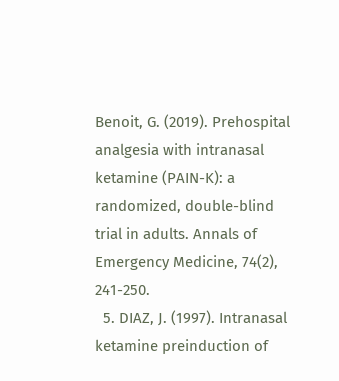Benoit, G. (2019). Prehospital analgesia with intranasal ketamine (PAIN-K): a randomized, double-blind trial in adults. Annals of Emergency Medicine, 74(2), 241-250.
  5. DIAZ, J. (1997). Intranasal ketamine preinduction of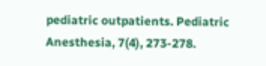pediatric outpatients. Pediatric Anesthesia, 7(4), 273-278.